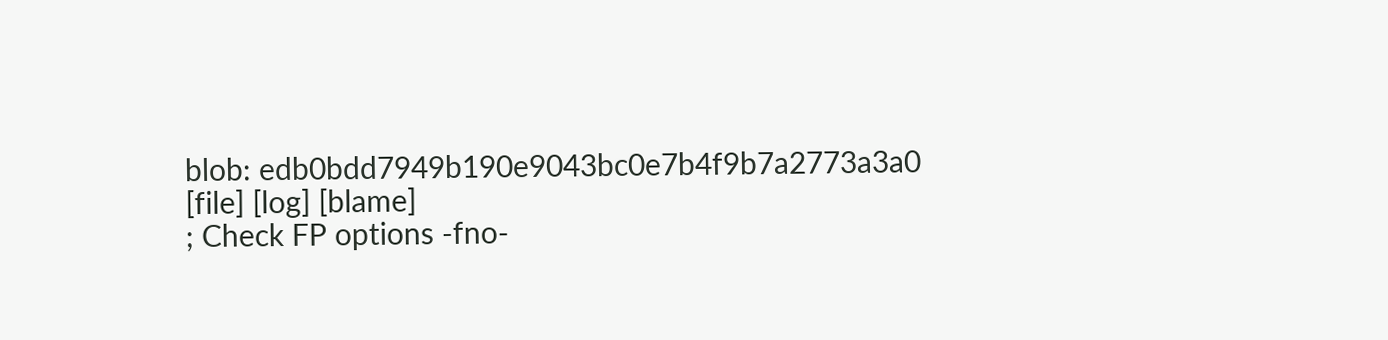blob: edb0bdd7949b190e9043bc0e7b4f9b7a2773a3a0 [file] [log] [blame]
; Check FP options -fno-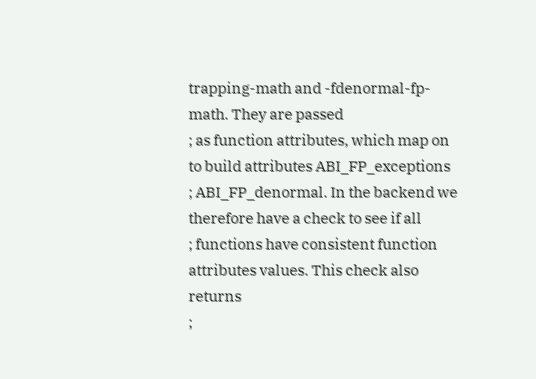trapping-math and -fdenormal-fp-math. They are passed
; as function attributes, which map on to build attributes ABI_FP_exceptions
; ABI_FP_denormal. In the backend we therefore have a check to see if all
; functions have consistent function attributes values. This check also returns
;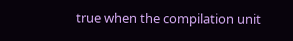true when the compilation unit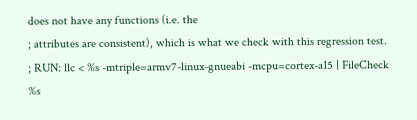does not have any functions (i.e. the
; attributes are consistent), which is what we check with this regression test.
; RUN: llc < %s -mtriple=armv7-linux-gnueabi -mcpu=cortex-a15 | FileCheck %s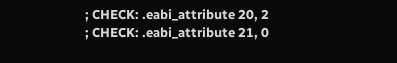; CHECK: .eabi_attribute 20, 2
; CHECK: .eabi_attribute 21, 0